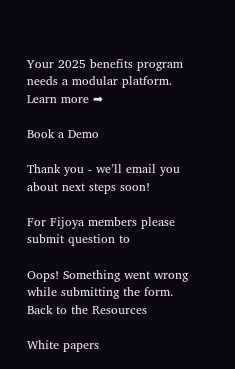Your 2025 benefits program needs a modular platform. Learn more ➡

Book a Demo

Thank you - we’ll email you about next steps soon!

For Fijoya members please submit question to

Oops! Something went wrong while submitting the form.
Back to the Resources

White papers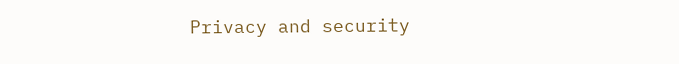Privacy and security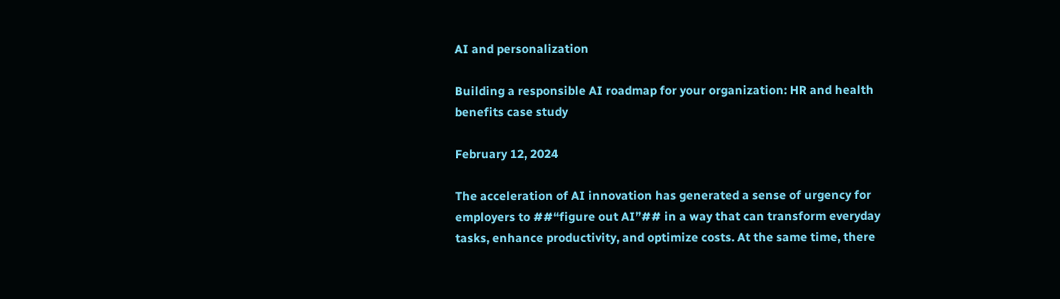AI and personalization

Building a responsible AI roadmap for your organization: HR and health benefits case study

February 12, 2024

The acceleration of AI innovation has generated a sense of urgency for employers to ##“figure out AI”## in a way that can transform everyday tasks, enhance productivity, and optimize costs. At the same time, there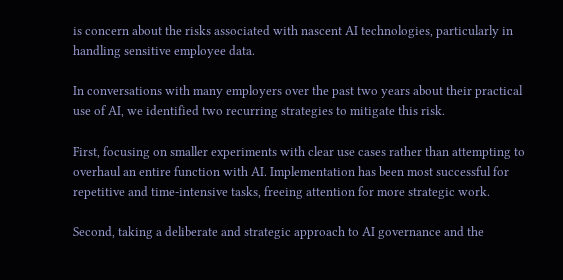is concern about the risks associated with nascent AI technologies, particularly in handling sensitive employee data.

In conversations with many employers over the past two years about their practical use of AI, we identified two recurring strategies to mitigate this risk.

First, focusing on smaller experiments with clear use cases rather than attempting to overhaul an entire function with AI. Implementation has been most successful for repetitive and time-intensive tasks, freeing attention for more strategic work.

Second, taking a deliberate and strategic approach to AI governance and the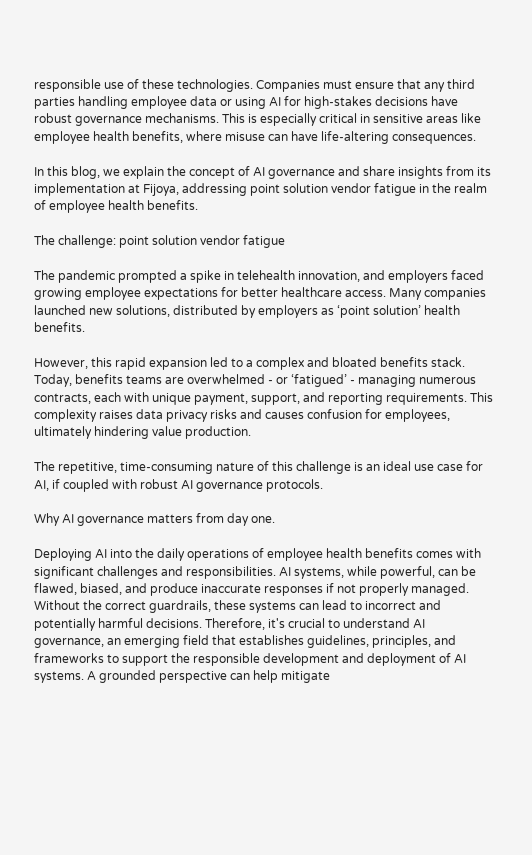responsible use of these technologies. Companies must ensure that any third parties handling employee data or using AI for high-stakes decisions have robust governance mechanisms. This is especially critical in sensitive areas like employee health benefits, where misuse can have life-altering consequences.

In this blog, we explain the concept of AI governance and share insights from its implementation at Fijoya, addressing point solution vendor fatigue in the realm of employee health benefits.

The challenge: point solution vendor fatigue

The pandemic prompted a spike in telehealth innovation, and employers faced growing employee expectations for better healthcare access. Many companies launched new solutions, distributed by employers as ‘point solution’ health benefits.

However, this rapid expansion led to a complex and bloated benefits stack. Today, benefits teams are overwhelmed - or ‘fatigued’ - managing numerous contracts, each with unique payment, support, and reporting requirements. This complexity raises data privacy risks and causes confusion for employees, ultimately hindering value production.

The repetitive, time-consuming nature of this challenge is an ideal use case for AI, if coupled with robust AI governance protocols.

Why AI governance matters from day one.

Deploying AI into the daily operations of employee health benefits comes with significant challenges and responsibilities. AI systems, while powerful, can be flawed, biased, and produce inaccurate responses if not properly managed. Without the correct guardrails, these systems can lead to incorrect and potentially harmful decisions. Therefore, it's crucial to understand AI governance, an emerging field that establishes guidelines, principles, and frameworks to support the responsible development and deployment of AI systems. A grounded perspective can help mitigate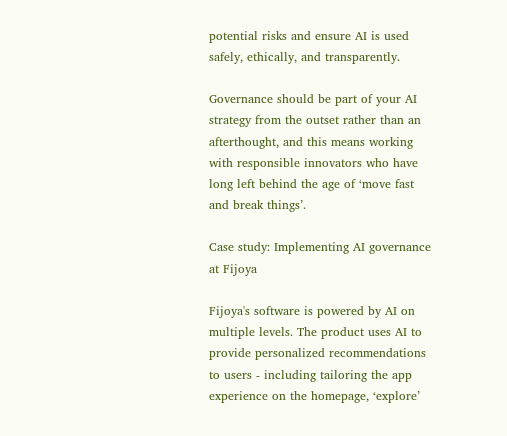potential risks and ensure AI is used safely, ethically, and transparently.

Governance should be part of your AI strategy from the outset rather than an afterthought, and this means working with responsible innovators who have long left behind the age of ‘move fast and break things’.

Case study: Implementing AI governance at Fijoya

Fijoya's software is powered by AI on multiple levels. The product uses AI to provide personalized recommendations to users - including tailoring the app experience on the homepage, ‘explore’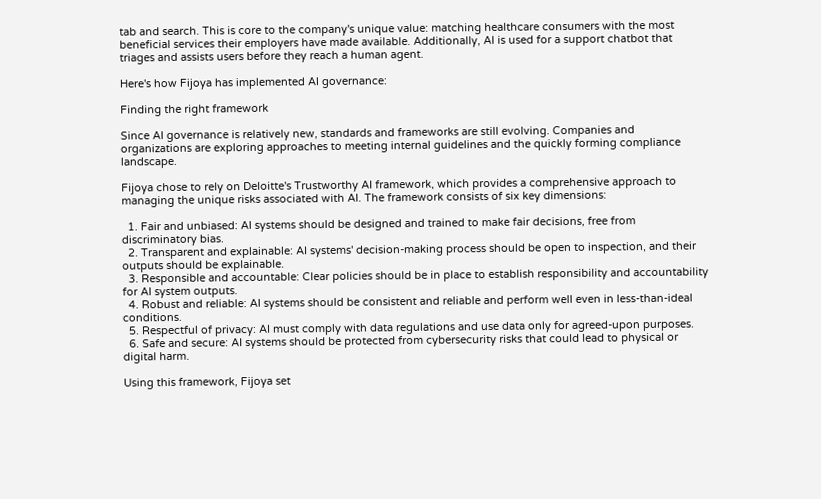tab and search. This is core to the company's unique value: matching healthcare consumers with the most beneficial services their employers have made available. Additionally, AI is used for a support chatbot that triages and assists users before they reach a human agent.

Here's how Fijoya has implemented AI governance:

Finding the right framework

Since AI governance is relatively new, standards and frameworks are still evolving. Companies and organizations are exploring approaches to meeting internal guidelines and the quickly forming compliance landscape.

Fijoya chose to rely on Deloitte's Trustworthy AI framework, which provides a comprehensive approach to managing the unique risks associated with AI. The framework consists of six key dimensions:

  1. Fair and unbiased: AI systems should be designed and trained to make fair decisions, free from discriminatory bias.
  2. Transparent and explainable: AI systems' decision-making process should be open to inspection, and their outputs should be explainable.
  3. Responsible and accountable: Clear policies should be in place to establish responsibility and accountability for AI system outputs.
  4. Robust and reliable: AI systems should be consistent and reliable and perform well even in less-than-ideal conditions.
  5. Respectful of privacy: AI must comply with data regulations and use data only for agreed-upon purposes.
  6. Safe and secure: AI systems should be protected from cybersecurity risks that could lead to physical or digital harm.

Using this framework, Fijoya set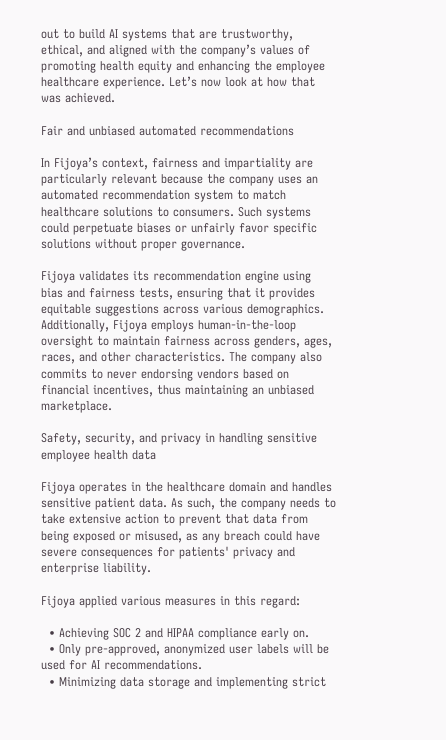out to build AI systems that are trustworthy, ethical, and aligned with the company’s values of promoting health equity and enhancing the employee healthcare experience. Let’s now look at how that was achieved.

Fair and unbiased automated recommendations

In Fijoya’s context, fairness and impartiality are particularly relevant because the company uses an automated recommendation system to match healthcare solutions to consumers. Such systems could perpetuate biases or unfairly favor specific solutions without proper governance.

Fijoya validates its recommendation engine using bias and fairness tests, ensuring that it provides equitable suggestions across various demographics. Additionally, Fijoya employs human-in-the-loop oversight to maintain fairness across genders, ages, races, and other characteristics. The company also commits to never endorsing vendors based on financial incentives, thus maintaining an unbiased marketplace.

Safety, security, and privacy in handling sensitive employee health data

Fijoya operates in the healthcare domain and handles sensitive patient data. As such, the company needs to take extensive action to prevent that data from being exposed or misused, as any breach could have severe consequences for patients' privacy and enterprise liability.

Fijoya applied various measures in this regard:

  • Achieving SOC 2 and HIPAA compliance early on.
  • Only pre-approved, anonymized user labels will be used for AI recommendations.
  • Minimizing data storage and implementing strict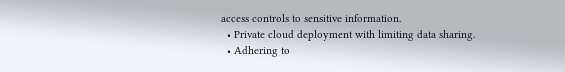access controls to sensitive information.
  • Private cloud deployment with limiting data sharing.
  • Adhering to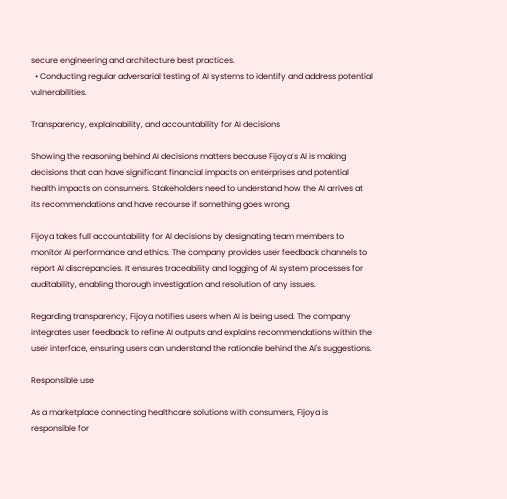secure engineering and architecture best practices.
  • Conducting regular adversarial testing of AI systems to identify and address potential vulnerabilities.

Transparency, explainability, and accountability for AI decisions

Showing the reasoning behind AI decisions matters because Fijoya’s AI is making decisions that can have significant financial impacts on enterprises and potential health impacts on consumers. Stakeholders need to understand how the AI arrives at its recommendations and have recourse if something goes wrong.

Fijoya takes full accountability for AI decisions by designating team members to monitor AI performance and ethics. The company provides user feedback channels to report AI discrepancies. It ensures traceability and logging of AI system processes for auditability, enabling thorough investigation and resolution of any issues.

Regarding transparency, Fijoya notifies users when AI is being used. The company integrates user feedback to refine AI outputs and explains recommendations within the user interface, ensuring users can understand the rationale behind the AI's suggestions.

Responsible use

As a marketplace connecting healthcare solutions with consumers, Fijoya is responsible for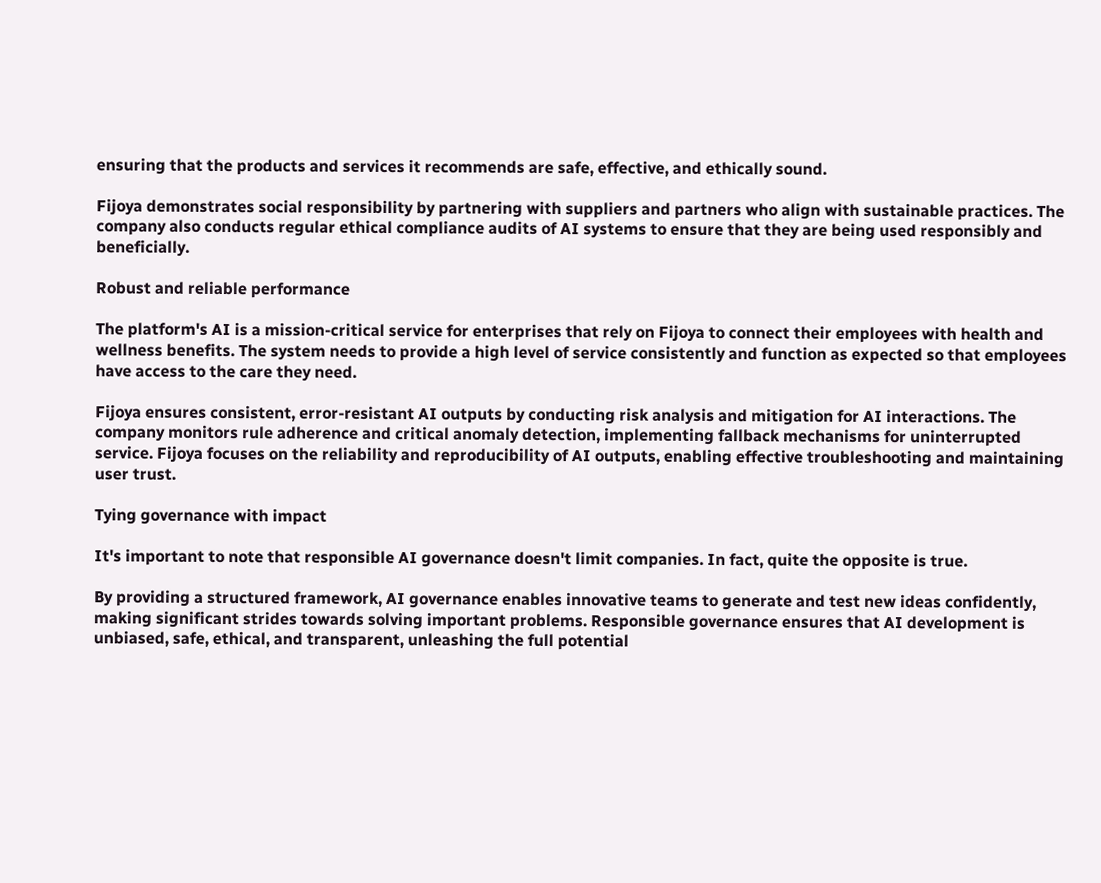ensuring that the products and services it recommends are safe, effective, and ethically sound.

Fijoya demonstrates social responsibility by partnering with suppliers and partners who align with sustainable practices. The company also conducts regular ethical compliance audits of AI systems to ensure that they are being used responsibly and beneficially.

Robust and reliable performance

The platform's AI is a mission-critical service for enterprises that rely on Fijoya to connect their employees with health and wellness benefits. The system needs to provide a high level of service consistently and function as expected so that employees have access to the care they need.

Fijoya ensures consistent, error-resistant AI outputs by conducting risk analysis and mitigation for AI interactions. The company monitors rule adherence and critical anomaly detection, implementing fallback mechanisms for uninterrupted service. Fijoya focuses on the reliability and reproducibility of AI outputs, enabling effective troubleshooting and maintaining user trust.

Tying governance with impact

It's important to note that responsible AI governance doesn't limit companies. In fact, quite the opposite is true.

By providing a structured framework, AI governance enables innovative teams to generate and test new ideas confidently, making significant strides towards solving important problems. Responsible governance ensures that AI development is unbiased, safe, ethical, and transparent, unleashing the full potential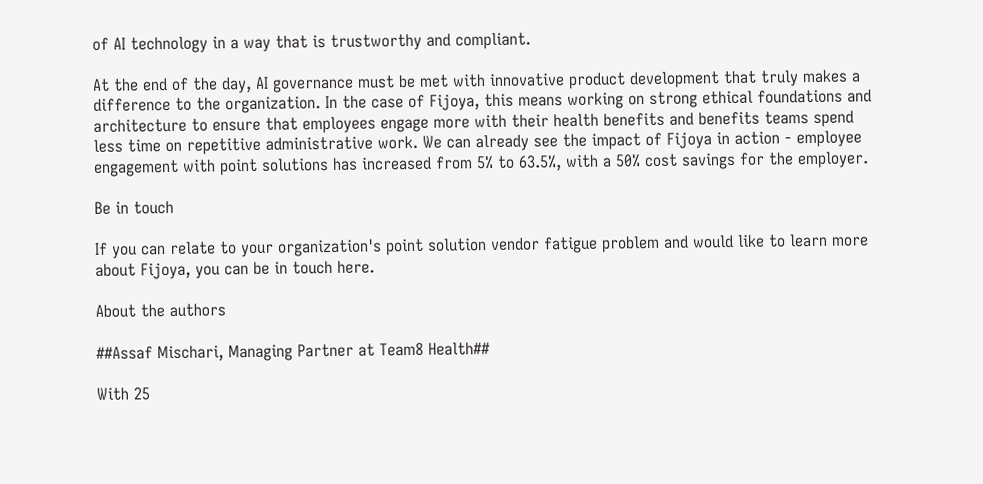of AI technology in a way that is trustworthy and compliant.

At the end of the day, AI governance must be met with innovative product development that truly makes a difference to the organization. In the case of Fijoya, this means working on strong ethical foundations and architecture to ensure that employees engage more with their health benefits and benefits teams spend less time on repetitive administrative work. We can already see the impact of Fijoya in action - employee engagement with point solutions has increased from 5% to 63.5%, with a 50% cost savings for the employer.

Be in touch

If you can relate to your organization's point solution vendor fatigue problem and would like to learn more about Fijoya, you can be in touch here.

About the authors

##Assaf Mischari, Managing Partner at Team8 Health##

With 25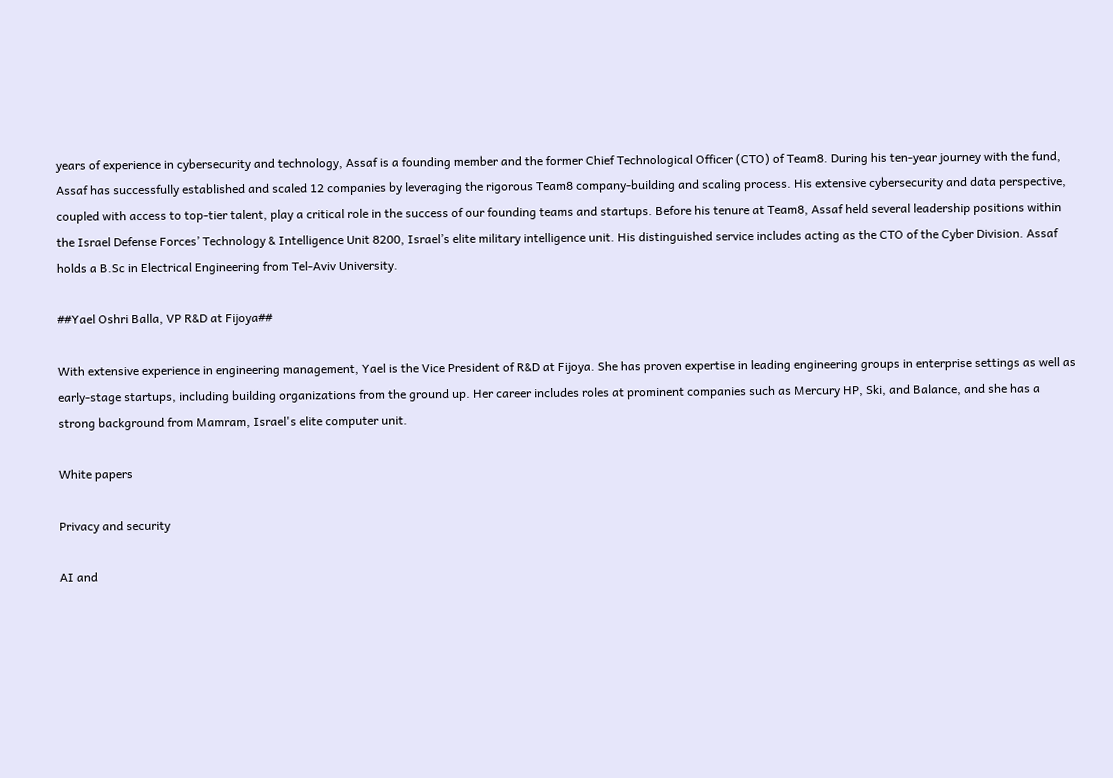years of experience in cybersecurity and technology, Assaf is a founding member and the former Chief Technological Officer (CTO) of Team8. During his ten-year journey with the fund, Assaf has successfully established and scaled 12 companies by leveraging the rigorous Team8 company-building and scaling process. His extensive cybersecurity and data perspective, coupled with access to top-tier talent, play a critical role in the success of our founding teams and startups. Before his tenure at Team8, Assaf held several leadership positions within the Israel Defense Forces’ Technology & Intelligence Unit 8200, Israel’s elite military intelligence unit. His distinguished service includes acting as the CTO of the Cyber Division. Assaf holds a B.Sc in Electrical Engineering from Tel-Aviv University.

##Yael Oshri Balla, VP R&D at Fijoya##

With extensive experience in engineering management, Yael is the Vice President of R&D at Fijoya. She has proven expertise in leading engineering groups in enterprise settings as well as early-stage startups, including building organizations from the ground up. Her career includes roles at prominent companies such as Mercury HP, Ski, and Balance, and she has a strong background from Mamram, Israel's elite computer unit.

White papers

Privacy and security

AI and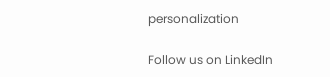personalization

Follow us on LinkedIn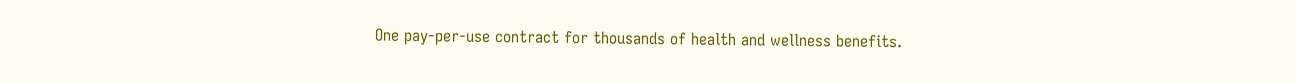One pay-per-use contract for thousands of health and wellness benefits.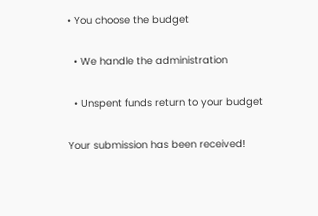• You choose the budget

  • We handle the administration

  • Unspent funds return to your budget

Your submission has been received!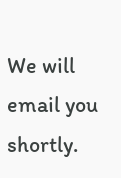We will email you shortly.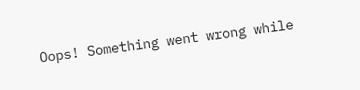Oops! Something went wrong while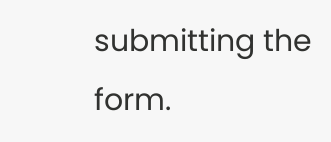submitting the form.